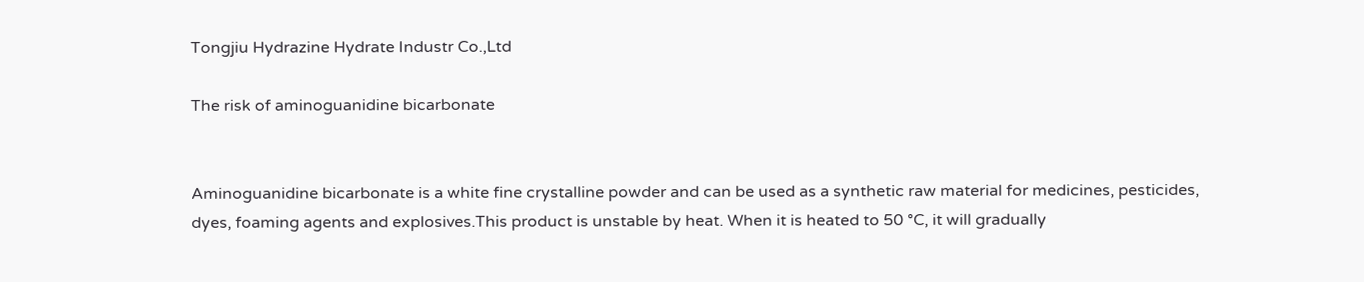Tongjiu Hydrazine Hydrate Industr Co.,Ltd

The risk of aminoguanidine bicarbonate


Aminoguanidine bicarbonate is a white fine crystalline powder and can be used as a synthetic raw material for medicines, pesticides, dyes, foaming agents and explosives.This product is unstable by heat. When it is heated to 50 °C, it will gradually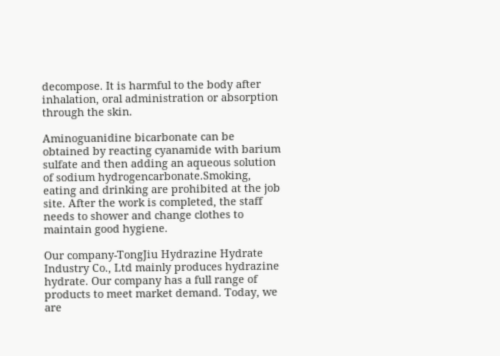decompose. It is harmful to the body after inhalation, oral administration or absorption through the skin.

Aminoguanidine bicarbonate can be obtained by reacting cyanamide with barium sulfate and then adding an aqueous solution of sodium hydrogencarbonate.Smoking, eating and drinking are prohibited at the job site. After the work is completed, the staff needs to shower and change clothes to maintain good hygiene.

Our company-TongJiu Hydrazine Hydrate Industry Co., Ltd mainly produces hydrazine hydrate. Our company has a full range of products to meet market demand. Today, we are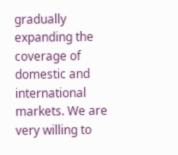gradually expanding the coverage of domestic and international markets. We are very willing to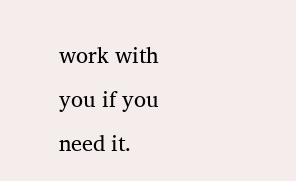work with you if you need it.